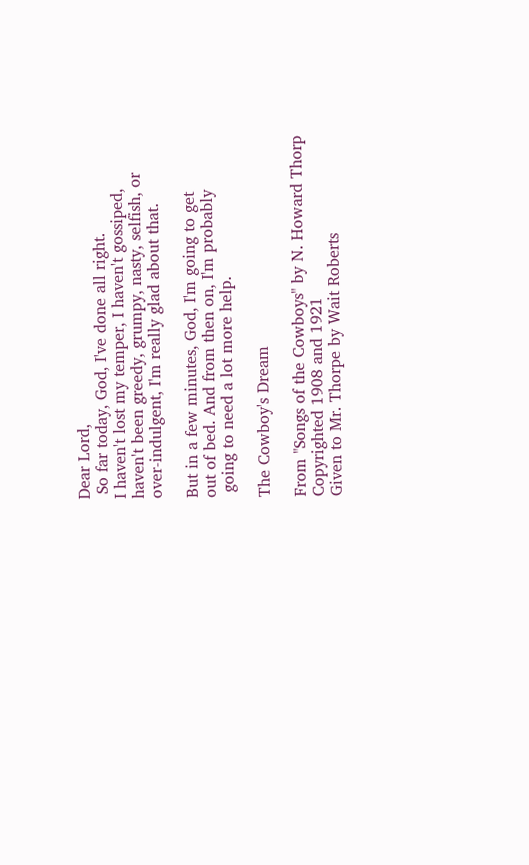Dear Lord,
 So far today, God, I've done all right.
I haven't lost my temper, I haven't gossiped,
haven't been greedy, grumpy, nasty, selfish, or
over-indulgent, I'm really glad about that.

But in a few minutes, God, I'm going to get
out of bed. And from then on, I'm probably
 going to need a lot more help.

The Cowboy's Dream

From "Songs of the Cowboys" by N. Howard Thorp
Copyrighted 1908 and 1921
Given to Mr. Thorpe by Wait Roberts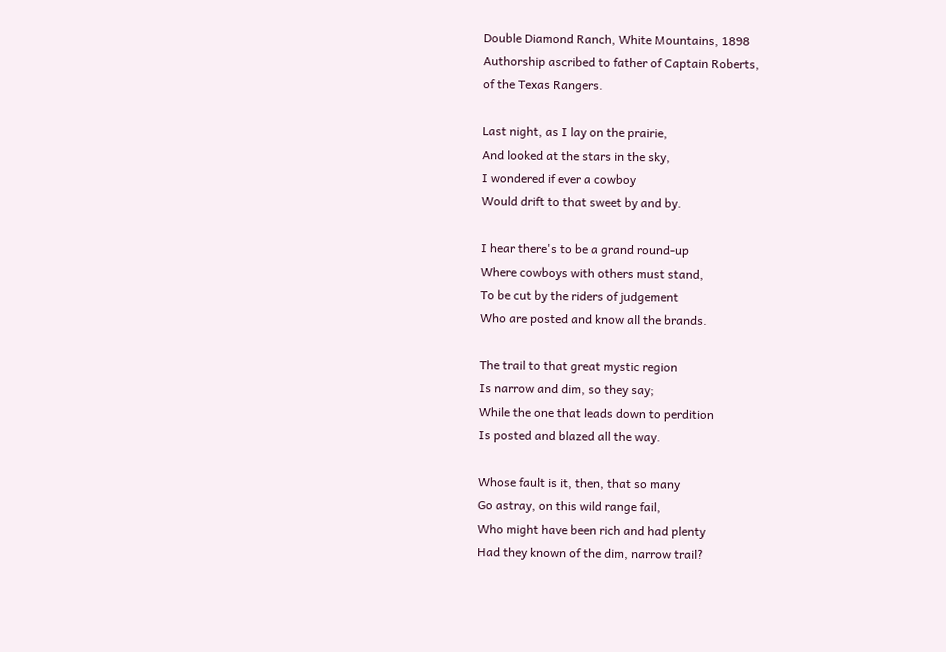Double Diamond Ranch, White Mountains, 1898
Authorship ascribed to father of Captain Roberts,
of the Texas Rangers.

Last night, as I lay on the prairie,
And looked at the stars in the sky,
I wondered if ever a cowboy
Would drift to that sweet by and by.

I hear there's to be a grand round-up
Where cowboys with others must stand,
To be cut by the riders of judgement
Who are posted and know all the brands.

The trail to that great mystic region
Is narrow and dim, so they say;
While the one that leads down to perdition
Is posted and blazed all the way.

Whose fault is it, then, that so many
Go astray, on this wild range fail,
Who might have been rich and had plenty
Had they known of the dim, narrow trail?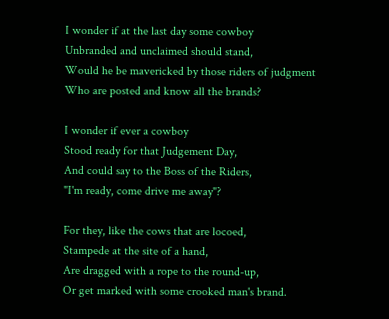I wonder if at the last day some cowboy
Unbranded and unclaimed should stand,
Would he be mavericked by those riders of judgment
Who are posted and know all the brands?

I wonder if ever a cowboy
Stood ready for that Judgement Day,
And could say to the Boss of the Riders,
"I'm ready, come drive me away"?

For they, like the cows that are locoed,
Stampede at the site of a hand,
Are dragged with a rope to the round-up,
Or get marked with some crooked man's brand.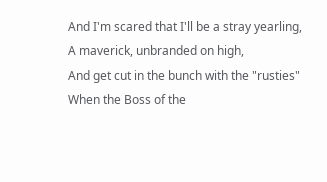And I'm scared that I'll be a stray yearling,
A maverick, unbranded on high,
And get cut in the bunch with the "rusties"
When the Boss of the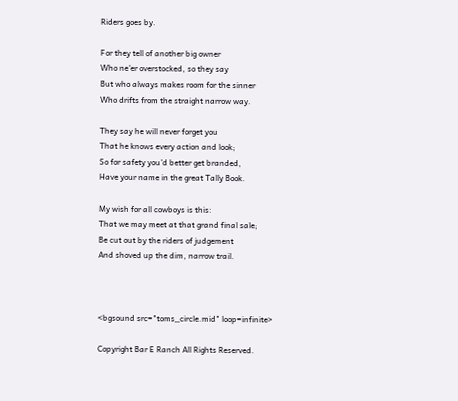Riders goes by.

For they tell of another big owner
Who ne'er overstocked, so they say
But who always makes room for the sinner
Who drifts from the straight narrow way.

They say he will never forget you
That he knows every action and look;
So for safety you'd better get branded,
Have your name in the great Tally Book.

My wish for all cowboys is this:
That we may meet at that grand final sale;
Be cut out by the riders of judgement
And shoved up the dim, narrow trail.



<bgsound src="toms_circle.mid" loop=infinite>

Copyright Bar E Ranch All Rights Reserved.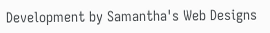Development by Samantha's Web Designs